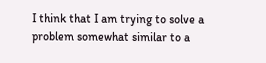I think that I am trying to solve a problem somewhat similar to a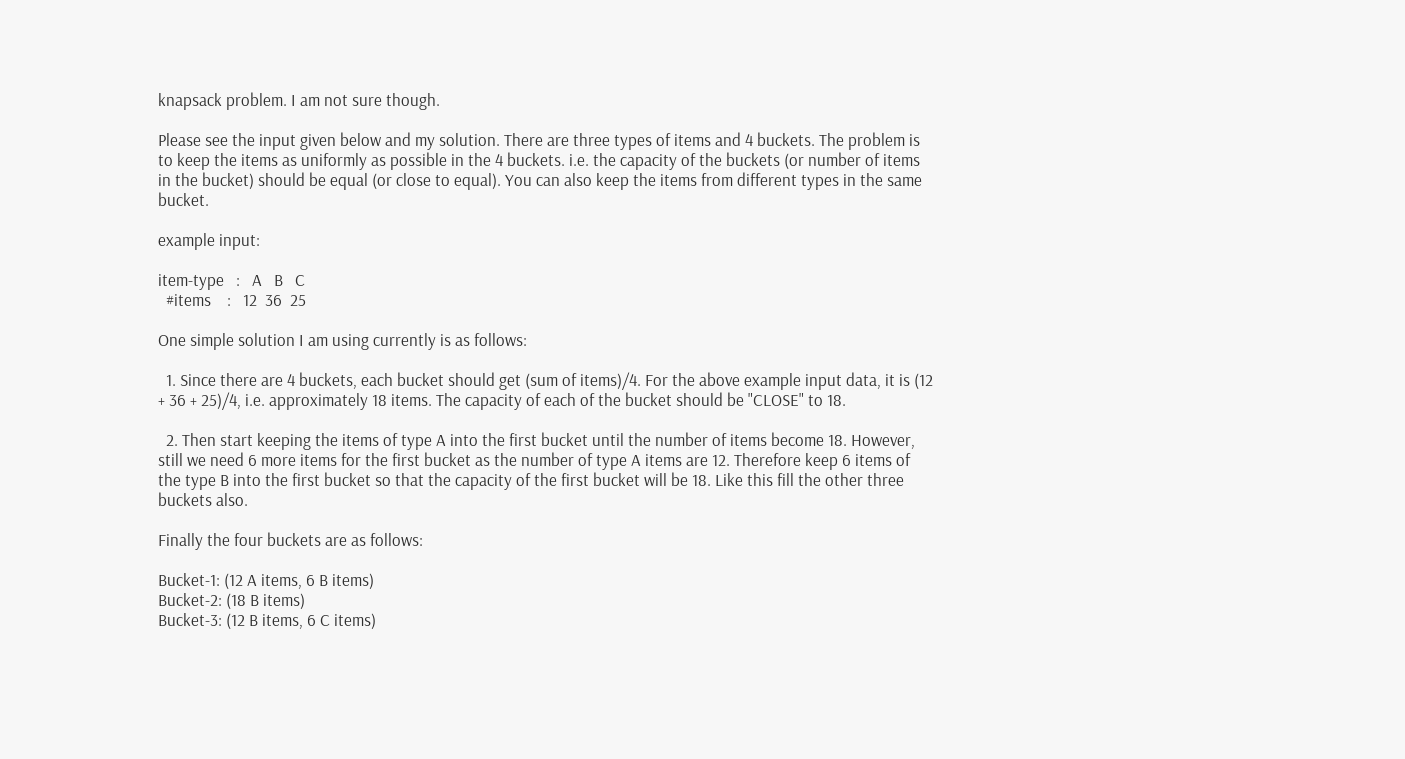knapsack problem. I am not sure though.

Please see the input given below and my solution. There are three types of items and 4 buckets. The problem is to keep the items as uniformly as possible in the 4 buckets. i.e. the capacity of the buckets (or number of items in the bucket) should be equal (or close to equal). You can also keep the items from different types in the same bucket.

example input:

item-type   :   A   B   C
  #items    :   12  36  25

One simple solution I am using currently is as follows:

  1. Since there are 4 buckets, each bucket should get (sum of items)/4. For the above example input data, it is (12 + 36 + 25)/4, i.e. approximately 18 items. The capacity of each of the bucket should be "CLOSE" to 18.

  2. Then start keeping the items of type A into the first bucket until the number of items become 18. However, still we need 6 more items for the first bucket as the number of type A items are 12. Therefore keep 6 items of the type B into the first bucket so that the capacity of the first bucket will be 18. Like this fill the other three buckets also.

Finally the four buckets are as follows:

Bucket-1: (12 A items, 6 B items)
Bucket-2: (18 B items)
Bucket-3: (12 B items, 6 C items)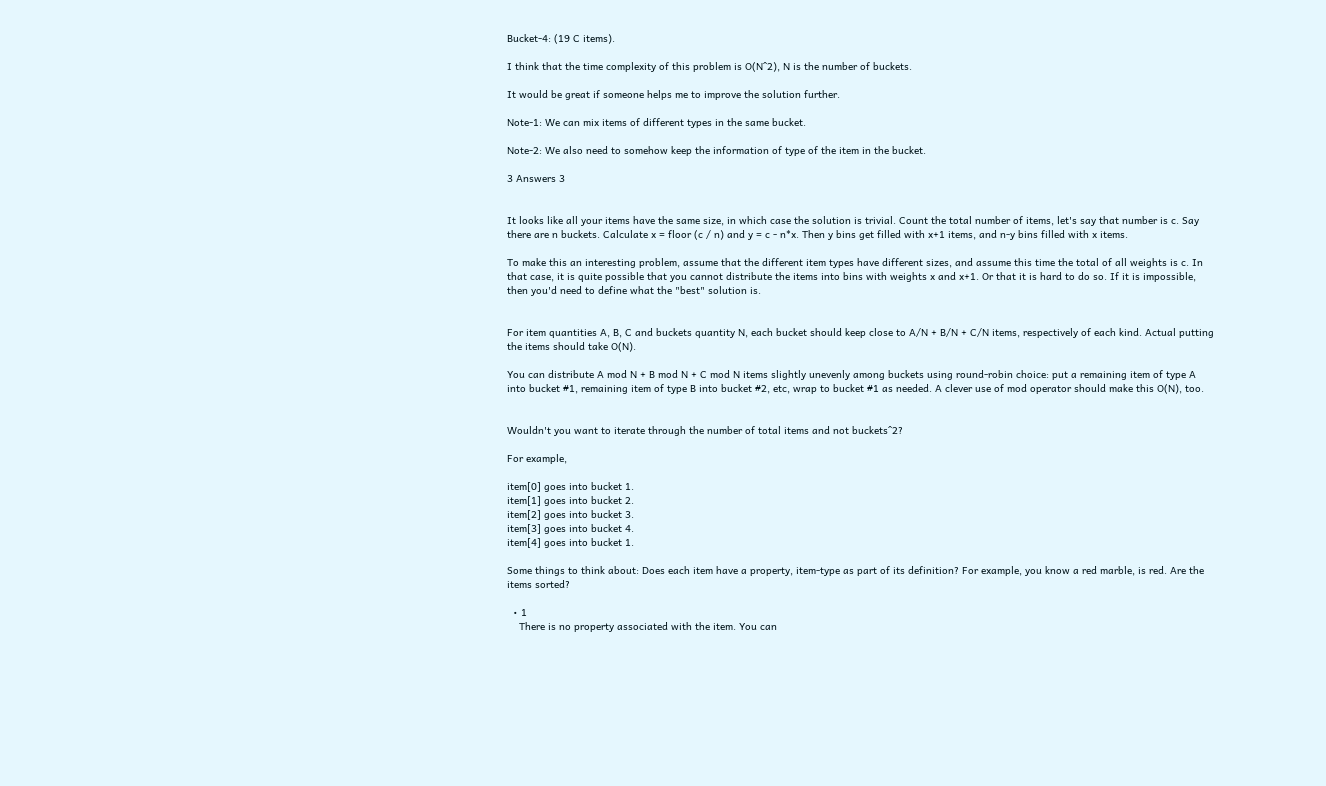Bucket-4: (19 C items).

I think that the time complexity of this problem is O(N^2), N is the number of buckets.

It would be great if someone helps me to improve the solution further.

Note-1: We can mix items of different types in the same bucket.

Note-2: We also need to somehow keep the information of type of the item in the bucket.

3 Answers 3


It looks like all your items have the same size, in which case the solution is trivial. Count the total number of items, let's say that number is c. Say there are n buckets. Calculate x = floor (c / n) and y = c - n*x. Then y bins get filled with x+1 items, and n-y bins filled with x items.

To make this an interesting problem, assume that the different item types have different sizes, and assume this time the total of all weights is c. In that case, it is quite possible that you cannot distribute the items into bins with weights x and x+1. Or that it is hard to do so. If it is impossible, then you'd need to define what the "best" solution is.


For item quantities A, B, C and buckets quantity N, each bucket should keep close to A/N + B/N + C/N items, respectively of each kind. Actual putting the items should take O(N).

You can distribute A mod N + B mod N + C mod N items slightly unevenly among buckets using round-robin choice: put a remaining item of type A into bucket #1, remaining item of type B into bucket #2, etc, wrap to bucket #1 as needed. A clever use of mod operator should make this O(N), too.


Wouldn't you want to iterate through the number of total items and not buckets^2?

For example,

item[0] goes into bucket 1.
item[1] goes into bucket 2.
item[2] goes into bucket 3.
item[3] goes into bucket 4.
item[4] goes into bucket 1.

Some things to think about: Does each item have a property, item-type as part of its definition? For example, you know a red marble, is red. Are the items sorted?

  • 1
    There is no property associated with the item. You can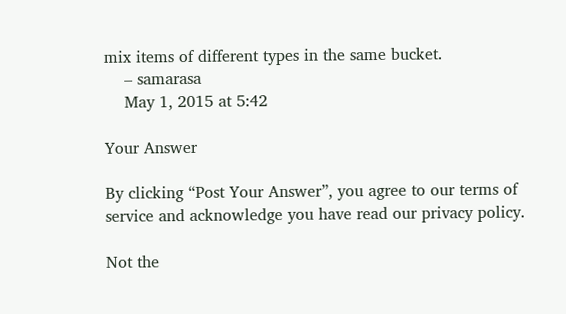mix items of different types in the same bucket.
    – samarasa
    May 1, 2015 at 5:42

Your Answer

By clicking “Post Your Answer”, you agree to our terms of service and acknowledge you have read our privacy policy.

Not the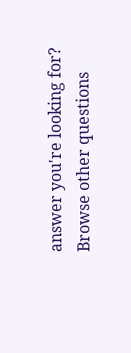answer you're looking for? Browse other questions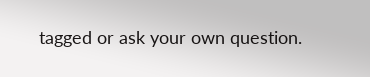tagged or ask your own question.